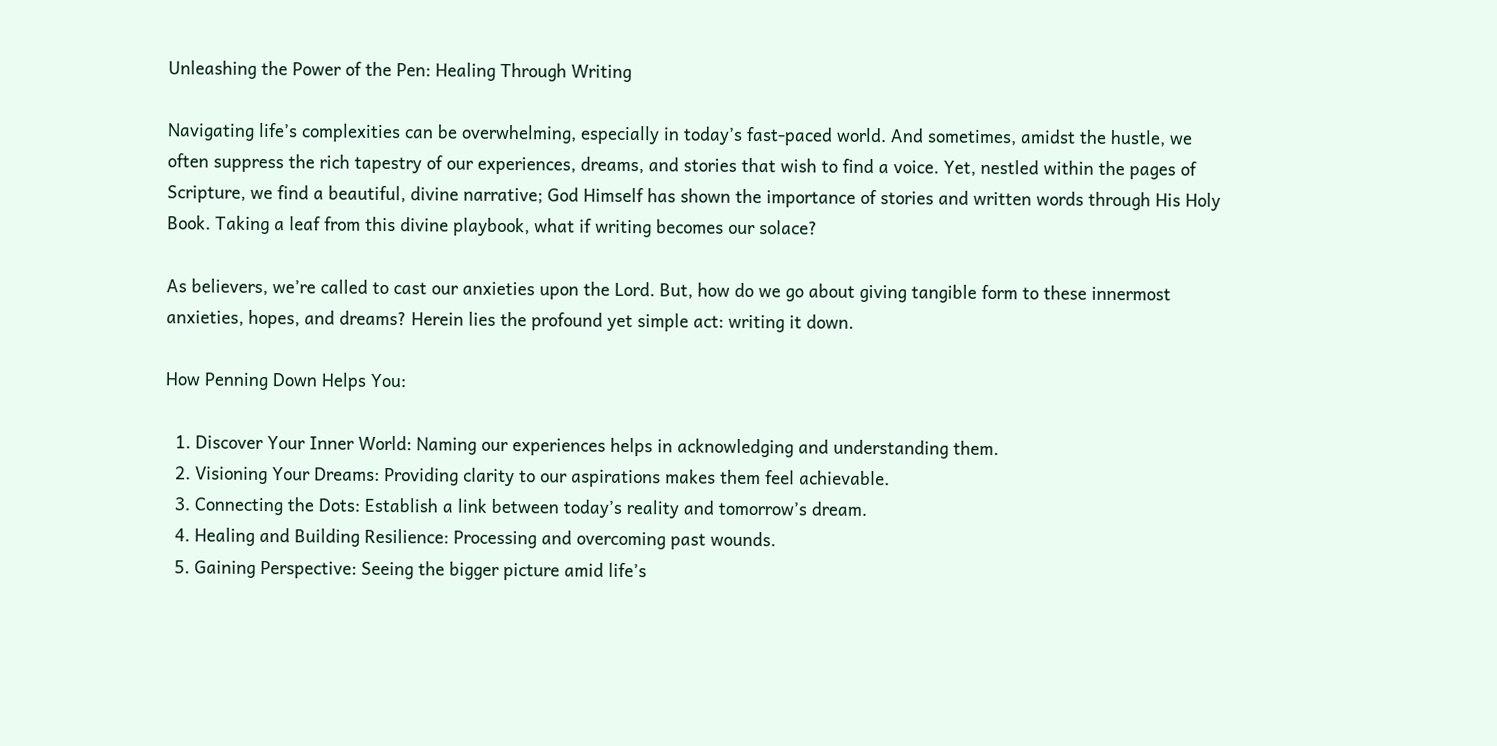Unleashing the Power of the Pen: Healing Through Writing

Navigating life’s complexities can be overwhelming, especially in today’s fast-paced world. And sometimes, amidst the hustle, we often suppress the rich tapestry of our experiences, dreams, and stories that wish to find a voice. Yet, nestled within the pages of Scripture, we find a beautiful, divine narrative; God Himself has shown the importance of stories and written words through His Holy Book. Taking a leaf from this divine playbook, what if writing becomes our solace?

As believers, we’re called to cast our anxieties upon the Lord. But, how do we go about giving tangible form to these innermost anxieties, hopes, and dreams? Herein lies the profound yet simple act: writing it down.

How Penning Down Helps You:

  1. Discover Your Inner World: Naming our experiences helps in acknowledging and understanding them.
  2. Visioning Your Dreams: Providing clarity to our aspirations makes them feel achievable.
  3. Connecting the Dots: Establish a link between today’s reality and tomorrow’s dream.
  4. Healing and Building Resilience: Processing and overcoming past wounds.
  5. Gaining Perspective: Seeing the bigger picture amid life’s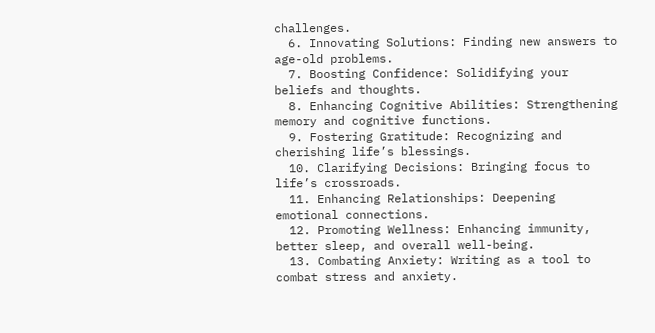challenges.
  6. Innovating Solutions: Finding new answers to age-old problems.
  7. Boosting Confidence: Solidifying your beliefs and thoughts.
  8. Enhancing Cognitive Abilities: Strengthening memory and cognitive functions.
  9. Fostering Gratitude: Recognizing and cherishing life’s blessings.
  10. Clarifying Decisions: Bringing focus to life’s crossroads.
  11. Enhancing Relationships: Deepening emotional connections.
  12. Promoting Wellness: Enhancing immunity, better sleep, and overall well-being.
  13. Combating Anxiety: Writing as a tool to combat stress and anxiety.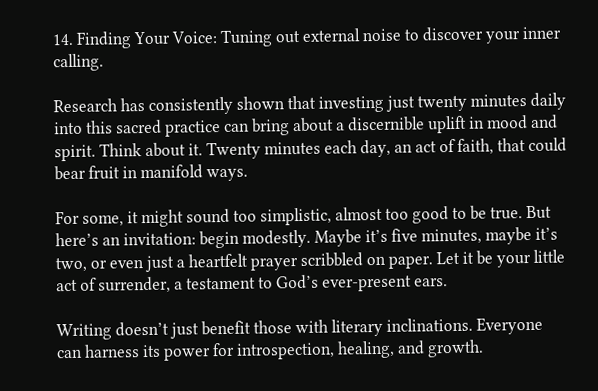14. Finding Your Voice: Tuning out external noise to discover your inner calling.

Research has consistently shown that investing just twenty minutes daily into this sacred practice can bring about a discernible uplift in mood and spirit. Think about it. Twenty minutes each day, an act of faith, that could bear fruit in manifold ways.

For some, it might sound too simplistic, almost too good to be true. But here’s an invitation: begin modestly. Maybe it’s five minutes, maybe it’s two, or even just a heartfelt prayer scribbled on paper. Let it be your little act of surrender, a testament to God’s ever-present ears.

Writing doesn’t just benefit those with literary inclinations. Everyone can harness its power for introspection, healing, and growth.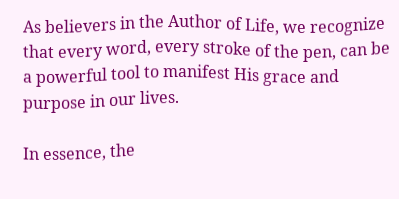As believers in the Author of Life, we recognize that every word, every stroke of the pen, can be a powerful tool to manifest His grace and purpose in our lives.

In essence, the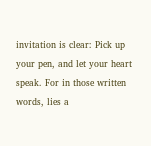invitation is clear: Pick up your pen, and let your heart speak. For in those written words, lies a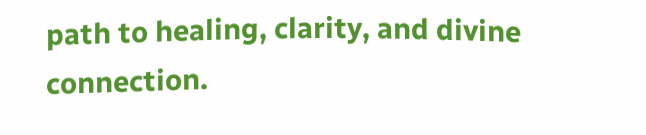path to healing, clarity, and divine connection.